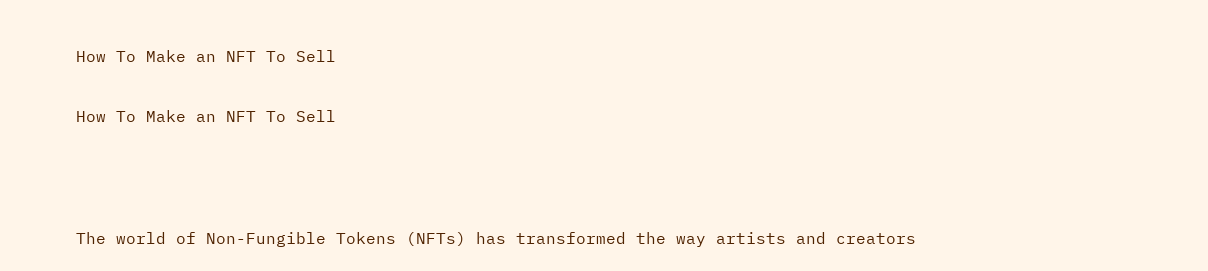How To Make an NFT To Sell

How To Make an NFT To Sell



The world of Non-Fungible Tokens (NFTs) has transformed the way artists and creators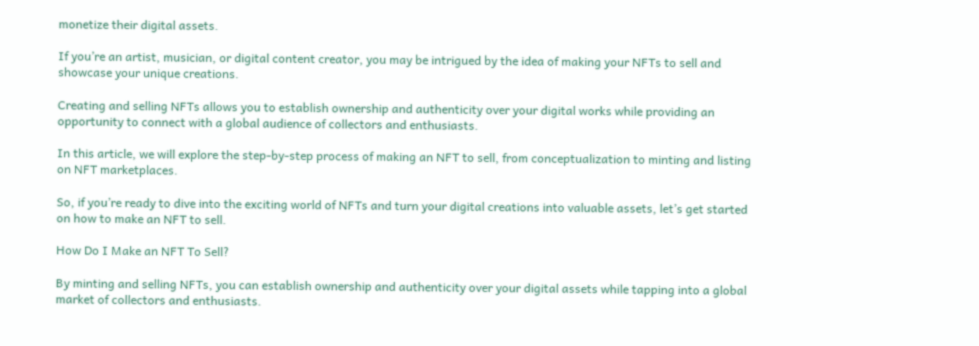monetize their digital assets.

If you’re an artist, musician, or digital content creator, you may be intrigued by the idea of making your NFTs to sell and showcase your unique creations.

Creating and selling NFTs allows you to establish ownership and authenticity over your digital works while providing an opportunity to connect with a global audience of collectors and enthusiasts.

In this article, we will explore the step-by-step process of making an NFT to sell, from conceptualization to minting and listing on NFT marketplaces.

So, if you’re ready to dive into the exciting world of NFTs and turn your digital creations into valuable assets, let’s get started on how to make an NFT to sell.

How Do I Make an NFT To Sell?

By minting and selling NFTs, you can establish ownership and authenticity over your digital assets while tapping into a global market of collectors and enthusiasts.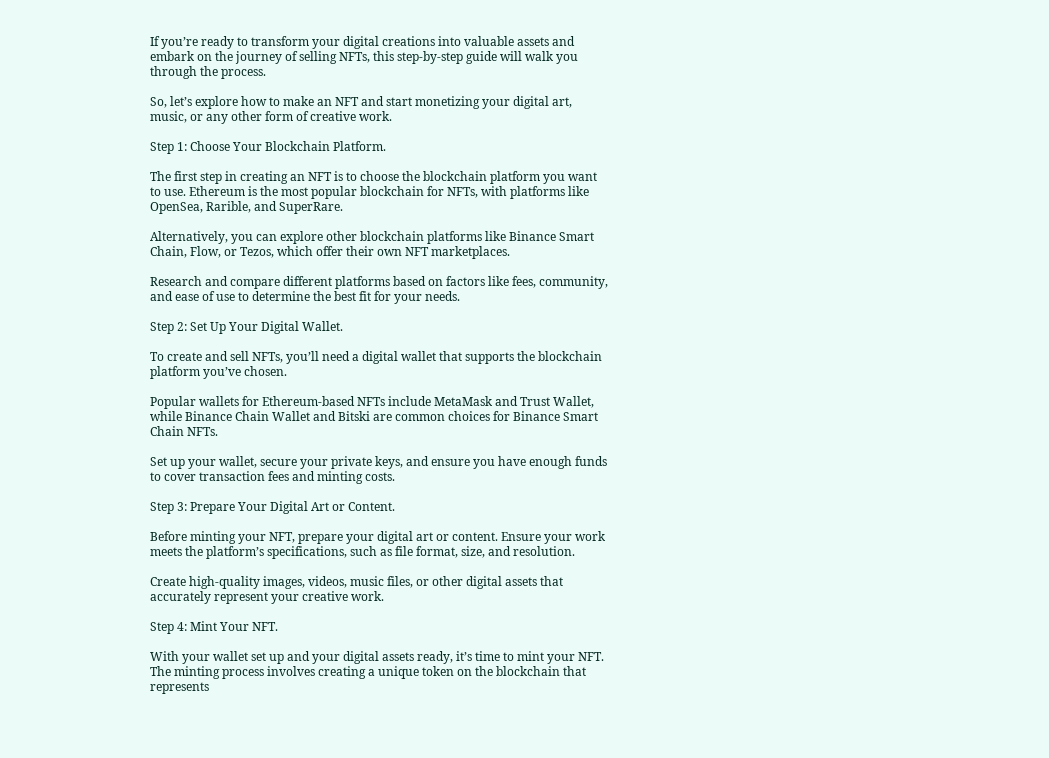If you’re ready to transform your digital creations into valuable assets and embark on the journey of selling NFTs, this step-by-step guide will walk you through the process.

So, let’s explore how to make an NFT and start monetizing your digital art, music, or any other form of creative work.

Step 1: Choose Your Blockchain Platform.

The first step in creating an NFT is to choose the blockchain platform you want to use. Ethereum is the most popular blockchain for NFTs, with platforms like OpenSea, Rarible, and SuperRare.

Alternatively, you can explore other blockchain platforms like Binance Smart Chain, Flow, or Tezos, which offer their own NFT marketplaces.

Research and compare different platforms based on factors like fees, community, and ease of use to determine the best fit for your needs.

Step 2: Set Up Your Digital Wallet.

To create and sell NFTs, you’ll need a digital wallet that supports the blockchain platform you’ve chosen.

Popular wallets for Ethereum-based NFTs include MetaMask and Trust Wallet, while Binance Chain Wallet and Bitski are common choices for Binance Smart Chain NFTs.

Set up your wallet, secure your private keys, and ensure you have enough funds to cover transaction fees and minting costs.

Step 3: Prepare Your Digital Art or Content.

Before minting your NFT, prepare your digital art or content. Ensure your work meets the platform’s specifications, such as file format, size, and resolution.

Create high-quality images, videos, music files, or other digital assets that accurately represent your creative work.

Step 4: Mint Your NFT.

With your wallet set up and your digital assets ready, it’s time to mint your NFT. The minting process involves creating a unique token on the blockchain that represents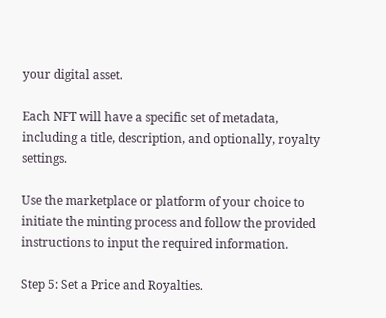your digital asset.

Each NFT will have a specific set of metadata, including a title, description, and optionally, royalty settings.

Use the marketplace or platform of your choice to initiate the minting process and follow the provided instructions to input the required information.

Step 5: Set a Price and Royalties.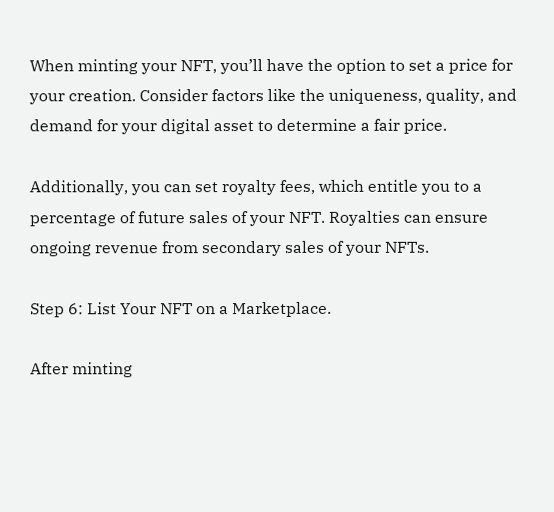When minting your NFT, you’ll have the option to set a price for your creation. Consider factors like the uniqueness, quality, and demand for your digital asset to determine a fair price.

Additionally, you can set royalty fees, which entitle you to a percentage of future sales of your NFT. Royalties can ensure ongoing revenue from secondary sales of your NFTs.

Step 6: List Your NFT on a Marketplace.

After minting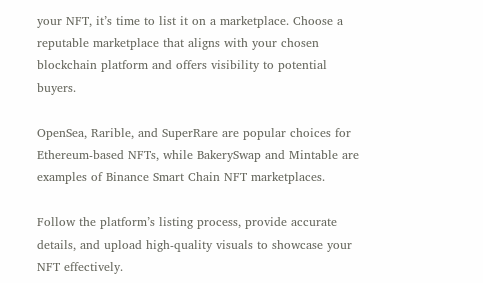your NFT, it’s time to list it on a marketplace. Choose a reputable marketplace that aligns with your chosen blockchain platform and offers visibility to potential buyers.

OpenSea, Rarible, and SuperRare are popular choices for Ethereum-based NFTs, while BakerySwap and Mintable are examples of Binance Smart Chain NFT marketplaces.

Follow the platform’s listing process, provide accurate details, and upload high-quality visuals to showcase your NFT effectively.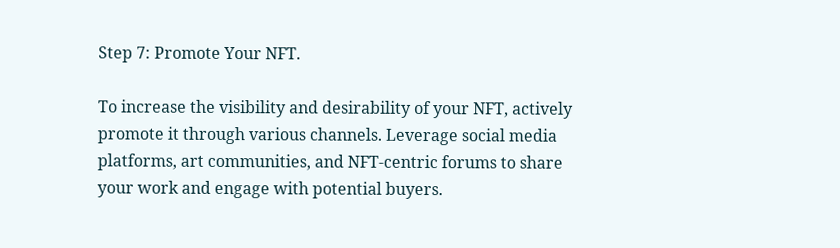Step 7: Promote Your NFT.

To increase the visibility and desirability of your NFT, actively promote it through various channels. Leverage social media platforms, art communities, and NFT-centric forums to share your work and engage with potential buyers.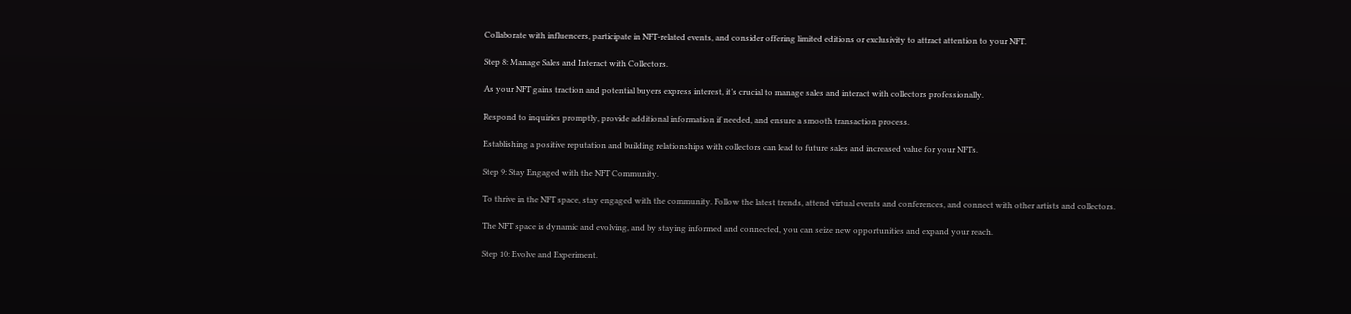Collaborate with influencers, participate in NFT-related events, and consider offering limited editions or exclusivity to attract attention to your NFT.

Step 8: Manage Sales and Interact with Collectors.

As your NFT gains traction and potential buyers express interest, it’s crucial to manage sales and interact with collectors professionally.

Respond to inquiries promptly, provide additional information if needed, and ensure a smooth transaction process.

Establishing a positive reputation and building relationships with collectors can lead to future sales and increased value for your NFTs.

Step 9: Stay Engaged with the NFT Community.

To thrive in the NFT space, stay engaged with the community. Follow the latest trends, attend virtual events and conferences, and connect with other artists and collectors.

The NFT space is dynamic and evolving, and by staying informed and connected, you can seize new opportunities and expand your reach.

Step 10: Evolve and Experiment.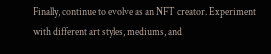Finally, continue to evolve as an NFT creator. Experiment with different art styles, mediums, and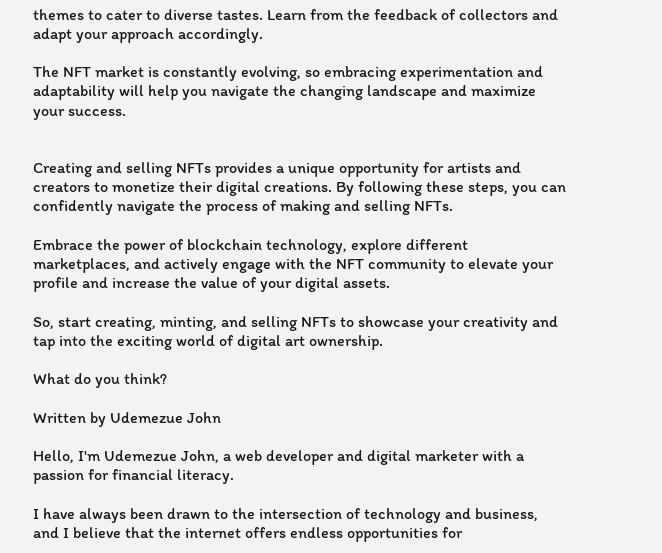themes to cater to diverse tastes. Learn from the feedback of collectors and adapt your approach accordingly.

The NFT market is constantly evolving, so embracing experimentation and adaptability will help you navigate the changing landscape and maximize your success.


Creating and selling NFTs provides a unique opportunity for artists and creators to monetize their digital creations. By following these steps, you can confidently navigate the process of making and selling NFTs.

Embrace the power of blockchain technology, explore different marketplaces, and actively engage with the NFT community to elevate your profile and increase the value of your digital assets.

So, start creating, minting, and selling NFTs to showcase your creativity and tap into the exciting world of digital art ownership.

What do you think?

Written by Udemezue John

Hello, I'm Udemezue John, a web developer and digital marketer with a passion for financial literacy.

I have always been drawn to the intersection of technology and business, and I believe that the internet offers endless opportunities for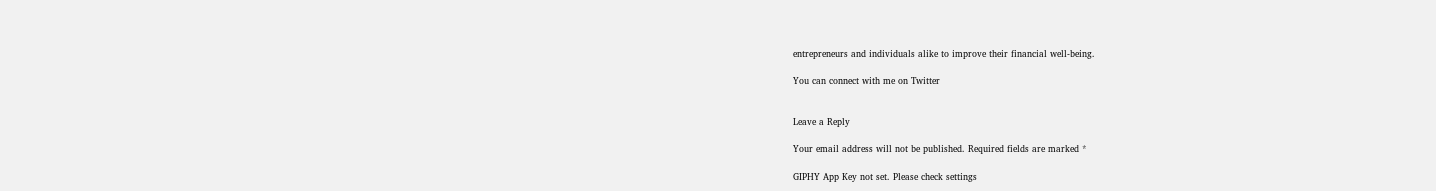entrepreneurs and individuals alike to improve their financial well-being.

You can connect with me on Twitter


Leave a Reply

Your email address will not be published. Required fields are marked *

GIPHY App Key not set. Please check settings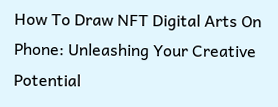How To Draw NFT Digital Arts On Phone: Unleashing Your Creative Potential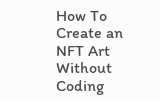How To Create an NFT Art Without Coding